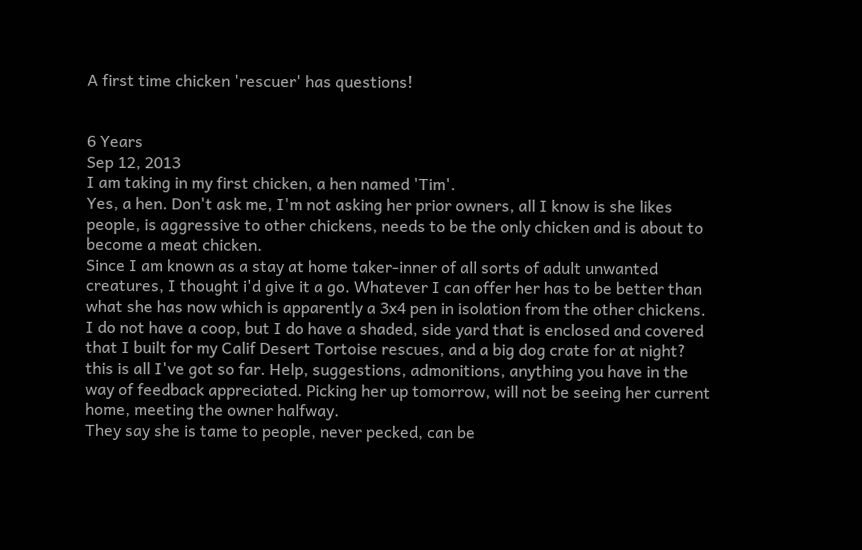A first time chicken 'rescuer' has questions!


6 Years
Sep 12, 2013
I am taking in my first chicken, a hen named 'Tim'.
Yes, a hen. Don't ask me, I'm not asking her prior owners, all I know is she likes people, is aggressive to other chickens, needs to be the only chicken and is about to become a meat chicken.
Since I am known as a stay at home taker-inner of all sorts of adult unwanted creatures, I thought i'd give it a go. Whatever I can offer her has to be better than what she has now which is apparently a 3x4 pen in isolation from the other chickens.
I do not have a coop, but I do have a shaded, side yard that is enclosed and covered that I built for my Calif Desert Tortoise rescues, and a big dog crate for at night? this is all I've got so far. Help, suggestions, admonitions, anything you have in the way of feedback appreciated. Picking her up tomorrow, will not be seeing her current home, meeting the owner halfway.
They say she is tame to people, never pecked, can be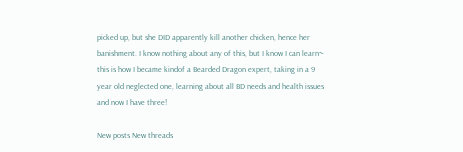picked up, but she DID apparently kill another chicken, hence her banishment. I know nothing about any of this, but I know I can learn~ this is how I became kindof a Bearded Dragon expert, taking in a 9 year old neglected one, learning about all BD needs and health issues and now I have three!

New posts New threads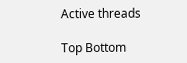Active threads

Top Bottom